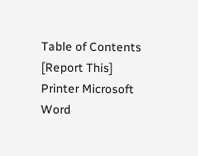Table of Contents [Report This]
Printer Microsoft Word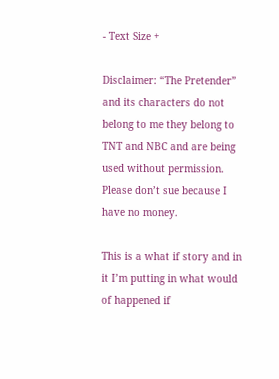- Text Size +

Disclaimer: “The Pretender” and its characters do not belong to me they belong to TNT and NBC and are being used without permission. Please don’t sue because I have no money.

This is a what if story and in it I’m putting in what would of happened if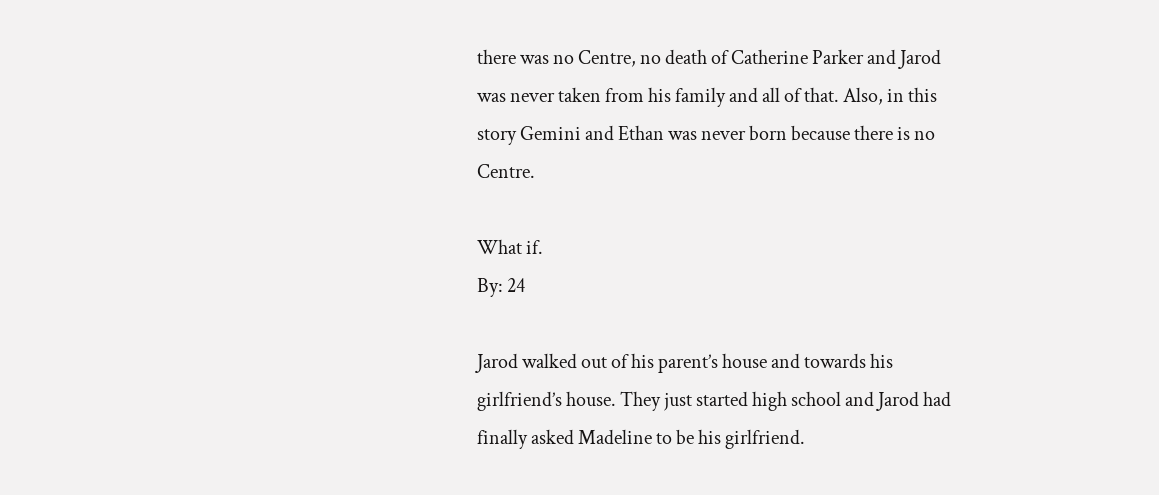there was no Centre, no death of Catherine Parker and Jarod was never taken from his family and all of that. Also, in this story Gemini and Ethan was never born because there is no Centre.

What if.
By: 24

Jarod walked out of his parent’s house and towards his girlfriend’s house. They just started high school and Jarod had finally asked Madeline to be his girlfriend.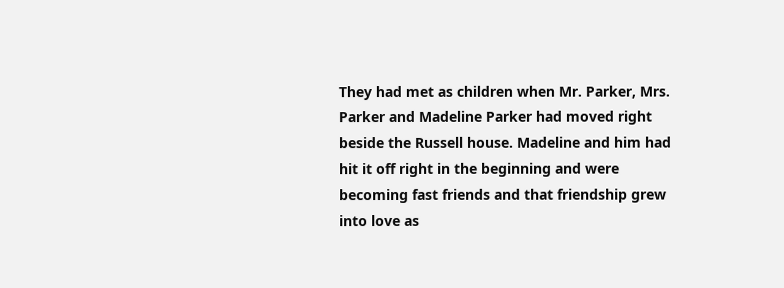They had met as children when Mr. Parker, Mrs. Parker and Madeline Parker had moved right beside the Russell house. Madeline and him had hit it off right in the beginning and were becoming fast friends and that friendship grew into love as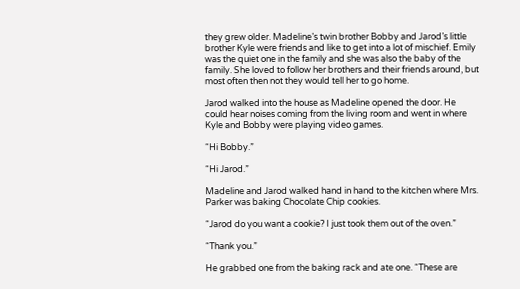they grew older. Madeline’s twin brother Bobby and Jarod’s little brother Kyle were friends and like to get into a lot of mischief. Emily was the quiet one in the family and she was also the baby of the family. She loved to follow her brothers and their friends around, but most often then not they would tell her to go home.

Jarod walked into the house as Madeline opened the door. He could hear noises coming from the living room and went in where Kyle and Bobby were playing video games.

“Hi Bobby.”

“Hi Jarod.”

Madeline and Jarod walked hand in hand to the kitchen where Mrs. Parker was baking Chocolate Chip cookies.

“Jarod do you want a cookie? I just took them out of the oven.”

“Thank you.”

He grabbed one from the baking rack and ate one. “These are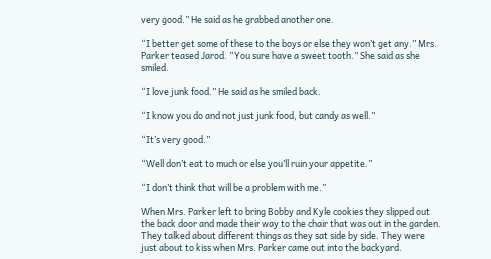very good.” He said as he grabbed another one.

“I better get some of these to the boys or else they won’t get any.” Mrs. Parker teased Jarod. “You sure have a sweet tooth.” She said as she smiled.

“I love junk food.” He said as he smiled back.

“I know you do and not just junk food, but candy as well.”

“It’s very good.”

“Well don’t eat to much or else you’ll ruin your appetite.”

“I don’t think that will be a problem with me.”

When Mrs. Parker left to bring Bobby and Kyle cookies they slipped out the back door and made their way to the chair that was out in the garden. They talked about different things as they sat side by side. They were just about to kiss when Mrs. Parker came out into the backyard.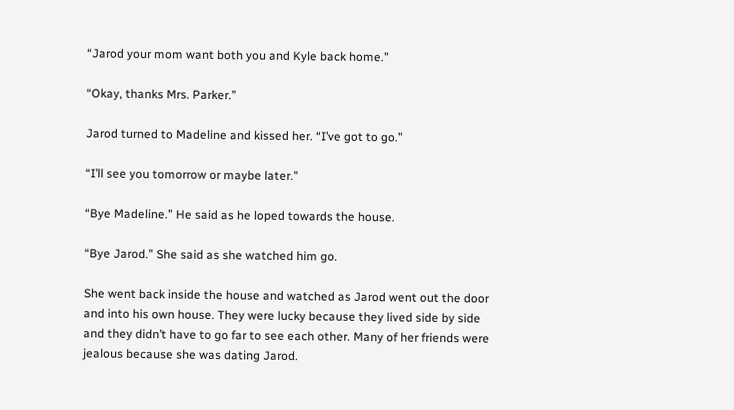“Jarod your mom want both you and Kyle back home.”

“Okay, thanks Mrs. Parker.”

Jarod turned to Madeline and kissed her. “I’ve got to go.”

“I’ll see you tomorrow or maybe later.”

“Bye Madeline.” He said as he loped towards the house.

“Bye Jarod.” She said as she watched him go.

She went back inside the house and watched as Jarod went out the door and into his own house. They were lucky because they lived side by side and they didn’t have to go far to see each other. Many of her friends were jealous because she was dating Jarod.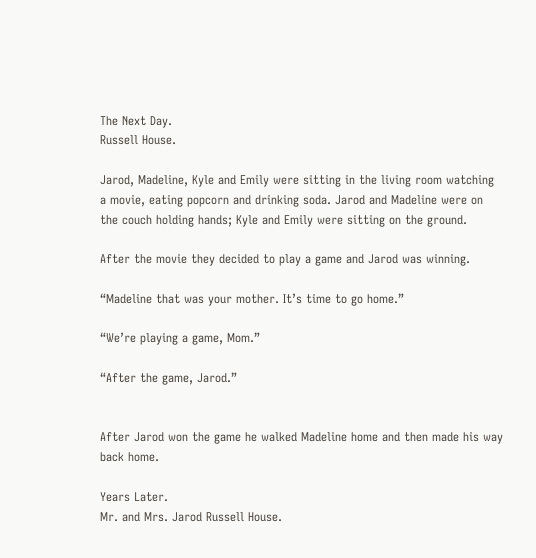The Next Day.
Russell House.

Jarod, Madeline, Kyle and Emily were sitting in the living room watching a movie, eating popcorn and drinking soda. Jarod and Madeline were on the couch holding hands; Kyle and Emily were sitting on the ground.

After the movie they decided to play a game and Jarod was winning.

“Madeline that was your mother. It’s time to go home.”

“We’re playing a game, Mom.”

“After the game, Jarod.”


After Jarod won the game he walked Madeline home and then made his way back home.

Years Later.
Mr. and Mrs. Jarod Russell House.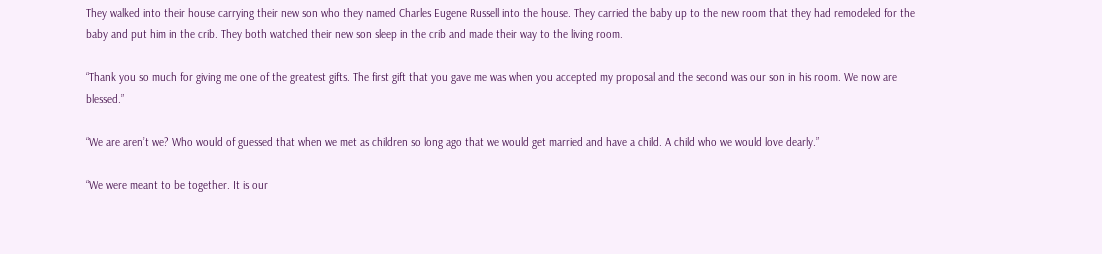They walked into their house carrying their new son who they named Charles Eugene Russell into the house. They carried the baby up to the new room that they had remodeled for the baby and put him in the crib. They both watched their new son sleep in the crib and made their way to the living room.

“Thank you so much for giving me one of the greatest gifts. The first gift that you gave me was when you accepted my proposal and the second was our son in his room. We now are blessed.”

“We are aren’t we? Who would of guessed that when we met as children so long ago that we would get married and have a child. A child who we would love dearly.”

“We were meant to be together. It is our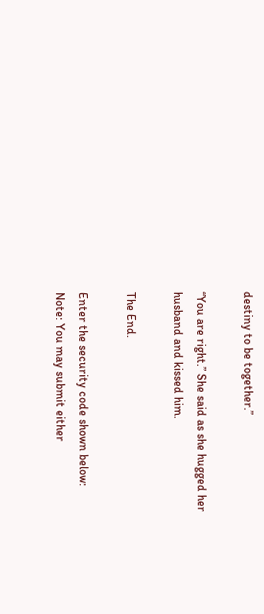destiny to be together.”

“You are right.” She said as she hugged her husband and kissed him.

The End.

Enter the security code shown below:
Note: You may submit either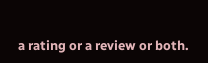a rating or a review or both.